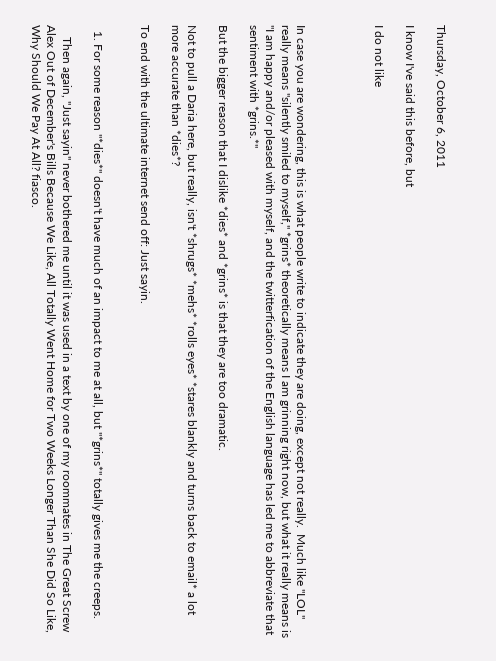Thursday, October 6, 2011

I know I've said this before, but

I do not like




In case you are wondering, this is what people write to indicate they are doing, except not really.  Much like "LOL" really means "silently smiled to myself," *grins* theoretically means I am grinning right now, but what it really means is "I am happy and/or pleased with myself, and the twitterfication of the English language has led me to abbreviate that sentiment with *grins.*"

But the bigger reason that I dislike *dies* and *grins* is that they are too dramatic.

Not to pull a Daria here, but really, isn't *shrugs* *mehs* *rolls eyes* *stares blankly and turns back to email* a lot more accurate than *dies*?

To end with the ultimate internet send off: Just sayin.


  1. For some reason "*dies*" doesn't have much of an impact to me at all, but "*grins*" totally gives me the creeps.

    Then again, "Just sayin" never bothered me until it was used in a text by one of my roommates in The Great Screw Alex Out of December's Bills Because We Like, All Totally Went Home for Two Weeks Longer Than She Did So Like, Why Should We Pay At All? fiasco.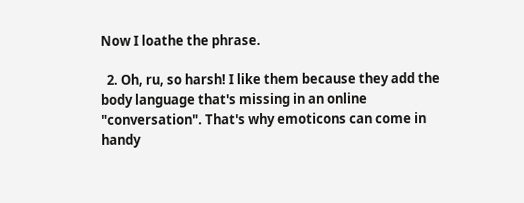Now I loathe the phrase.

  2. Oh, ru, so harsh! I like them because they add the body language that's missing in an online "conversation". That's why emoticons can come in handy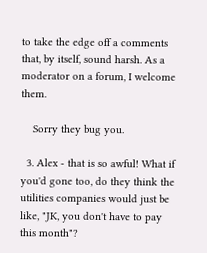to take the edge off a comments that, by itself, sound harsh. As a moderator on a forum, I welcome them.

    Sorry they bug you.

  3. Alex - that is so awful! What if you'd gone too, do they think the utilities companies would just be like, "JK, you don't have to pay this month"?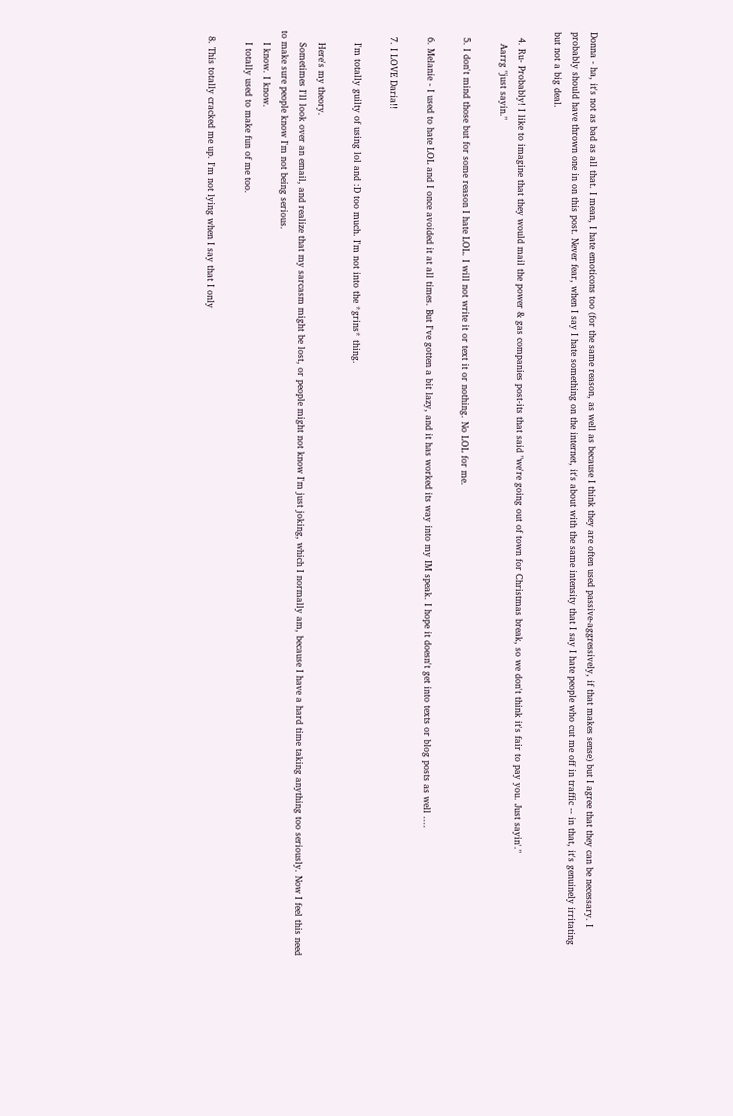Donna - ha, it's not as bad as all that. I mean, I hate emoticons too (for the same reason, as well as because I think they are often used passive-aggressively, if that makes sense) but I agree that they can be necessary. I probably should have thrown one in on this post. Never fear, when I say I hate something on the internet, it's about with the same intensity that I say I hate people who cut me off in traffic -- in that, it's genuinely irritating but not a big deal.

  4. Ru- Probably! I like to imagine that they would mail the power & gas companies post-its that said "we're going out of town for Christmas break, so we don't think it's fair to pay you. Just sayin'."
    Aarrg "just sayin."

  5. I don't mind those but for some reason I hate LOL. I will not write it or text it or nothing. No LOL for me.

  6. Melanie - I used to hate LOL and I once avoided it at all times. But I've gotten a bit lazy, and it has worked its way into my IM speak. I hope it doesn't get into texts or blog posts as well ....

  7. I LOVE Daria!!

    I'm totally guilty of using lol and :D too much. I'm not into the *grins* thing.

    Here's my theory.
    Sometimes I'll look over an email, and realize that my sarcasm might be lost, or people might not know I'm just joking, which I normally am, because I have a hard time taking anything too seriously. Now I feel this need to make sure people know I'm not being serious.
    I know. I know.
    I totally used to make fun of me too.

  8. This totally cracked me up. I'm not lying when I say that I only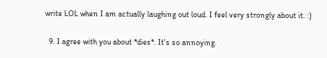write LOL when I am actually laughing out loud. I feel very strongly about it. :)

  9. I agree with you about *dies*. It's so annoying.